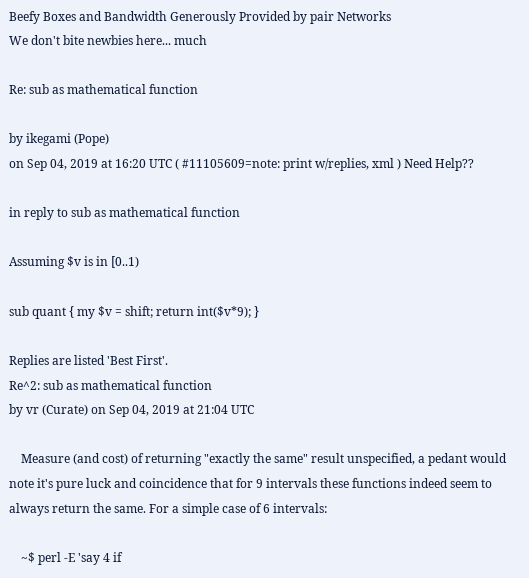Beefy Boxes and Bandwidth Generously Provided by pair Networks
We don't bite newbies here... much

Re: sub as mathematical function

by ikegami (Pope)
on Sep 04, 2019 at 16:20 UTC ( #11105609=note: print w/replies, xml ) Need Help??

in reply to sub as mathematical function

Assuming $v is in [0..1)

sub quant { my $v = shift; return int($v*9); }

Replies are listed 'Best First'.
Re^2: sub as mathematical function
by vr (Curate) on Sep 04, 2019 at 21:04 UTC

    Measure (and cost) of returning "exactly the same" result unspecified, a pedant would note it's pure luck and coincidence that for 9 intervals these functions indeed seem to always return the same. For a simple case of 6 intervals:

    ~$ perl -E 'say 4 if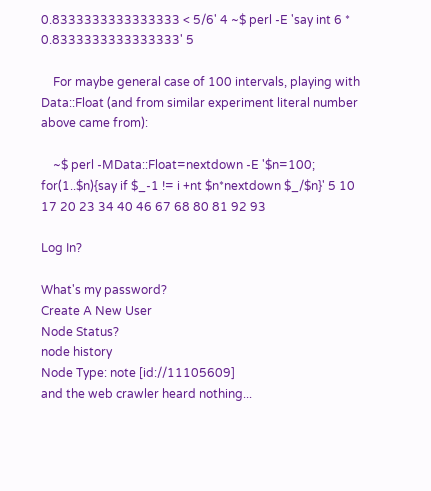0.8333333333333333 < 5/6' 4 ~$ perl -E 'say int 6 * 0.8333333333333333' 5

    For maybe general case of 100 intervals, playing with Data::Float (and from similar experiment literal number above came from):

    ~$ perl -MData::Float=nextdown -E '$n=100; for(1..$n){say if $_-1 != i +nt $n*nextdown $_/$n}' 5 10 17 20 23 34 40 46 67 68 80 81 92 93

Log In?

What's my password?
Create A New User
Node Status?
node history
Node Type: note [id://11105609]
and the web crawler heard nothing...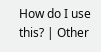How do I use this? | Other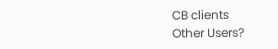CB clients
Other Users?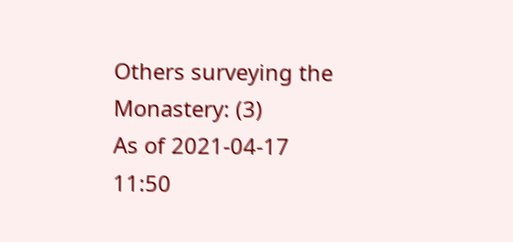Others surveying the Monastery: (3)
As of 2021-04-17 11:50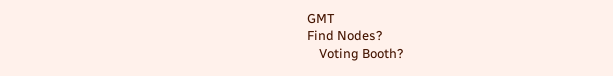GMT
Find Nodes?
    Voting Booth?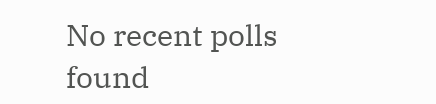No recent polls found